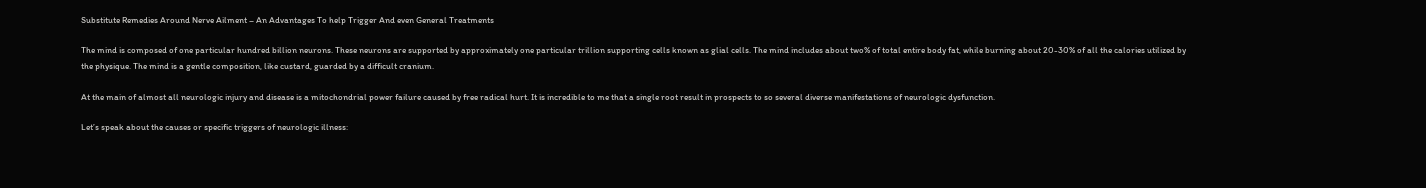Substitute Remedies Around Nerve Ailment – An Advantages To help Trigger And even General Treatments

The mind is composed of one particular hundred billion neurons. These neurons are supported by approximately one particular trillion supporting cells known as glial cells. The mind includes about two% of total entire body fat, while burning about 20-30% of all the calories utilized by the physique. The mind is a gentle composition, like custard, guarded by a difficult cranium.

At the main of almost all neurologic injury and disease is a mitochondrial power failure caused by free radical hurt. It is incredible to me that a single root result in prospects to so several diverse manifestations of neurologic dysfunction.

Let’s speak about the causes or specific triggers of neurologic illness: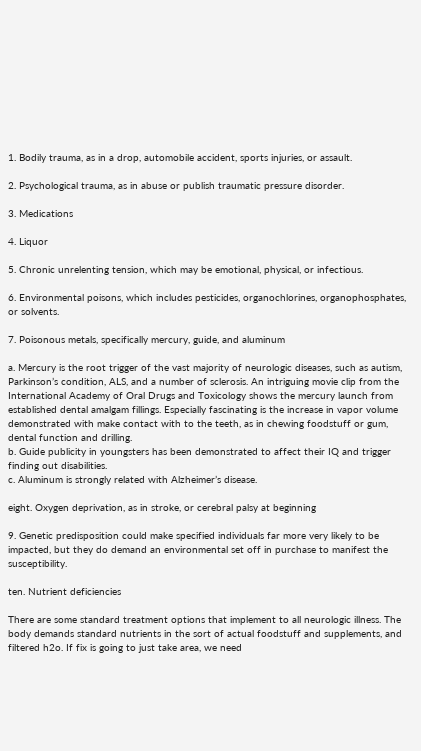1. Bodily trauma, as in a drop, automobile accident, sports injuries, or assault.

2. Psychological trauma, as in abuse or publish traumatic pressure disorder.

3. Medications

4. Liquor

5. Chronic unrelenting tension, which may be emotional, physical, or infectious.

6. Environmental poisons, which includes pesticides, organochlorines, organophosphates, or solvents.

7. Poisonous metals, specifically mercury, guide, and aluminum

a. Mercury is the root trigger of the vast majority of neurologic diseases, such as autism, Parkinson’s condition, ALS, and a number of sclerosis. An intriguing movie clip from the International Academy of Oral Drugs and Toxicology shows the mercury launch from established dental amalgam fillings. Especially fascinating is the increase in vapor volume demonstrated with make contact with to the teeth, as in chewing foodstuff or gum, dental function and drilling.
b. Guide publicity in youngsters has been demonstrated to affect their IQ and trigger finding out disabilities.
c. Aluminum is strongly related with Alzheimer’s disease.

eight. Oxygen deprivation, as in stroke, or cerebral palsy at beginning

9. Genetic predisposition could make specified individuals far more very likely to be impacted, but they do demand an environmental set off in purchase to manifest the susceptibility.

ten. Nutrient deficiencies

There are some standard treatment options that implement to all neurologic illness. The body demands standard nutrients in the sort of actual foodstuff and supplements, and filtered h2o. If fix is going to just take area, we need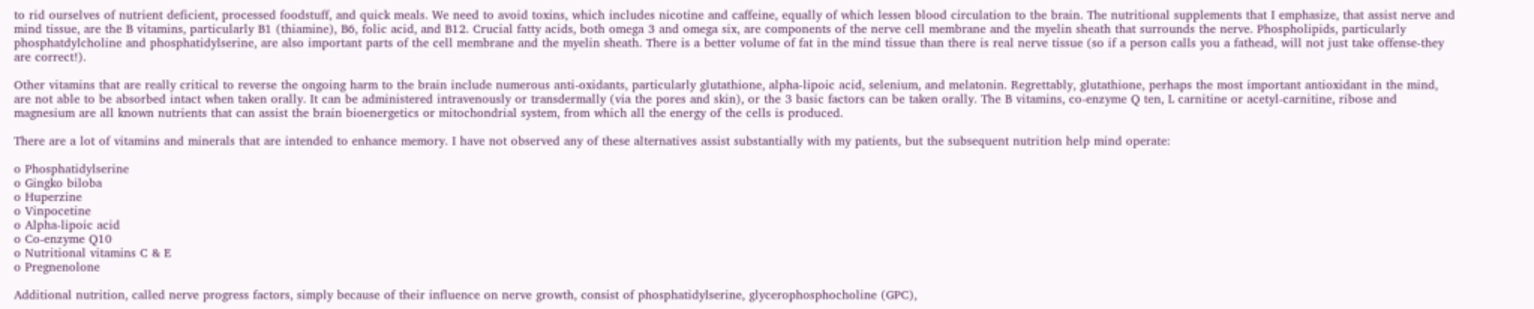to rid ourselves of nutrient deficient, processed foodstuff, and quick meals. We need to avoid toxins, which includes nicotine and caffeine, equally of which lessen blood circulation to the brain. The nutritional supplements that I emphasize, that assist nerve and mind tissue, are the B vitamins, particularly B1 (thiamine), B6, folic acid, and B12. Crucial fatty acids, both omega 3 and omega six, are components of the nerve cell membrane and the myelin sheath that surrounds the nerve. Phospholipids, particularly phosphatdylcholine and phosphatidylserine, are also important parts of the cell membrane and the myelin sheath. There is a better volume of fat in the mind tissue than there is real nerve tissue (so if a person calls you a fathead, will not just take offense-they are correct!).

Other vitamins that are really critical to reverse the ongoing harm to the brain include numerous anti-oxidants, particularly glutathione, alpha-lipoic acid, selenium, and melatonin. Regrettably, glutathione, perhaps the most important antioxidant in the mind, are not able to be absorbed intact when taken orally. It can be administered intravenously or transdermally (via the pores and skin), or the 3 basic factors can be taken orally. The B vitamins, co-enzyme Q ten, L carnitine or acetyl-carnitine, ribose and magnesium are all known nutrients that can assist the brain bioenergetics or mitochondrial system, from which all the energy of the cells is produced.

There are a lot of vitamins and minerals that are intended to enhance memory. I have not observed any of these alternatives assist substantially with my patients, but the subsequent nutrition help mind operate:

o Phosphatidylserine
o Gingko biloba
o Huperzine
o Vinpocetine
o Alpha-lipoic acid
o Co-enzyme Q10
o Nutritional vitamins C & E
o Pregnenolone

Additional nutrition, called nerve progress factors, simply because of their influence on nerve growth, consist of phosphatidylserine, glycerophosphocholine (GPC),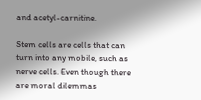and acetyl-carnitine.

Stem cells are cells that can turn into any mobile, such as nerve cells. Even though there are moral dilemmas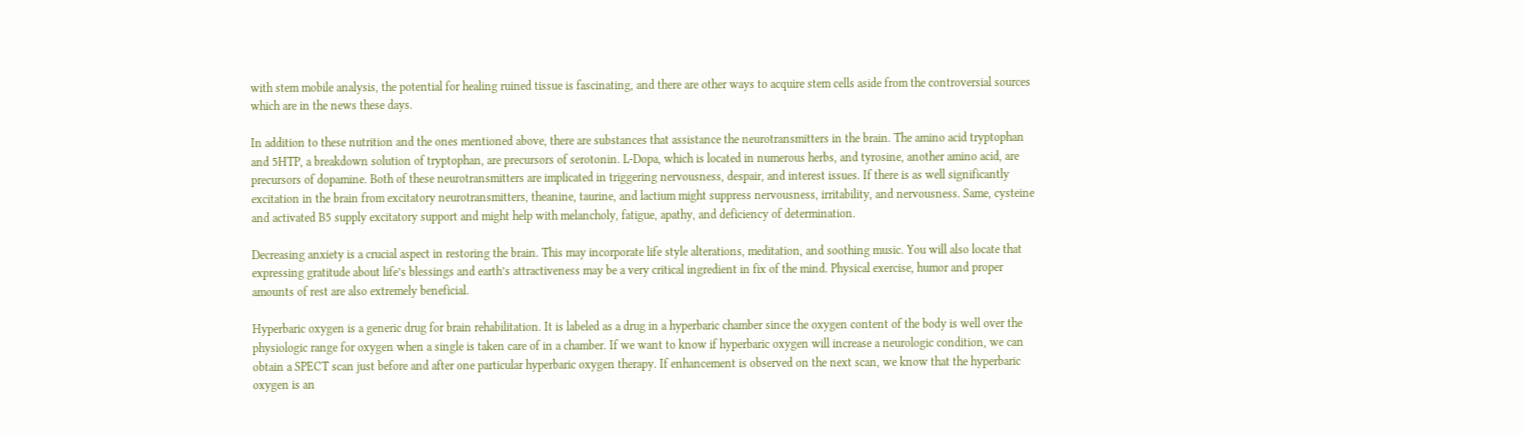with stem mobile analysis, the potential for healing ruined tissue is fascinating, and there are other ways to acquire stem cells aside from the controversial sources which are in the news these days.

In addition to these nutrition and the ones mentioned above, there are substances that assistance the neurotransmitters in the brain. The amino acid tryptophan and 5HTP, a breakdown solution of tryptophan, are precursors of serotonin. L-Dopa, which is located in numerous herbs, and tyrosine, another amino acid, are precursors of dopamine. Both of these neurotransmitters are implicated in triggering nervousness, despair, and interest issues. If there is as well significantly excitation in the brain from excitatory neurotransmitters, theanine, taurine, and lactium might suppress nervousness, irritability, and nervousness. Same, cysteine and activated B5 supply excitatory support and might help with melancholy, fatigue, apathy, and deficiency of determination.

Decreasing anxiety is a crucial aspect in restoring the brain. This may incorporate life style alterations, meditation, and soothing music. You will also locate that expressing gratitude about life’s blessings and earth’s attractiveness may be a very critical ingredient in fix of the mind. Physical exercise, humor and proper amounts of rest are also extremely beneficial.

Hyperbaric oxygen is a generic drug for brain rehabilitation. It is labeled as a drug in a hyperbaric chamber since the oxygen content of the body is well over the physiologic range for oxygen when a single is taken care of in a chamber. If we want to know if hyperbaric oxygen will increase a neurologic condition, we can obtain a SPECT scan just before and after one particular hyperbaric oxygen therapy. If enhancement is observed on the next scan, we know that the hyperbaric oxygen is an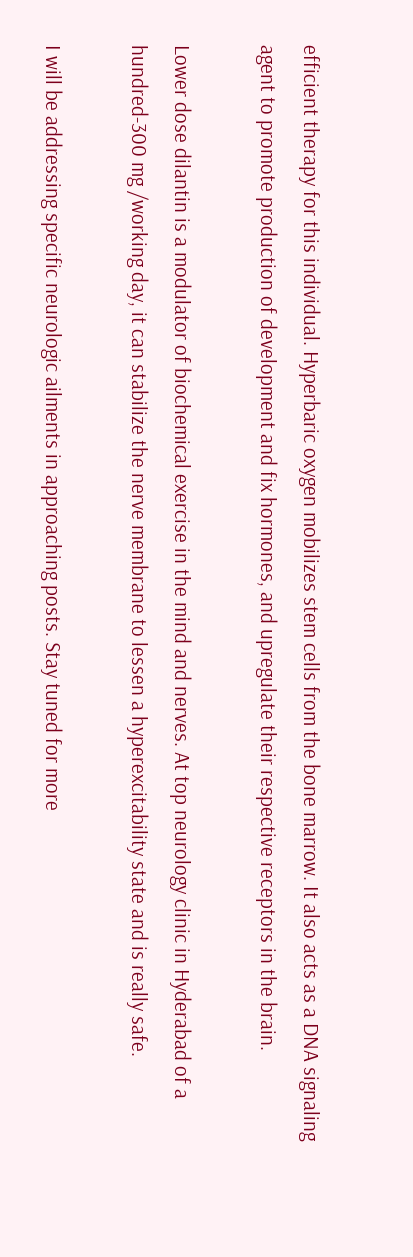efficient therapy for this individual. Hyperbaric oxygen mobilizes stem cells from the bone marrow. It also acts as a DNA signaling agent to promote production of development and fix hormones, and upregulate their respective receptors in the brain.

Lower dose dilantin is a modulator of biochemical exercise in the mind and nerves. At top neurology clinic in Hyderabad of a hundred-300 mg /working day, it can stabilize the nerve membrane to lessen a hyperexcitability state and is really safe.

I will be addressing specific neurologic ailments in approaching posts. Stay tuned for more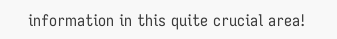information in this quite crucial area!